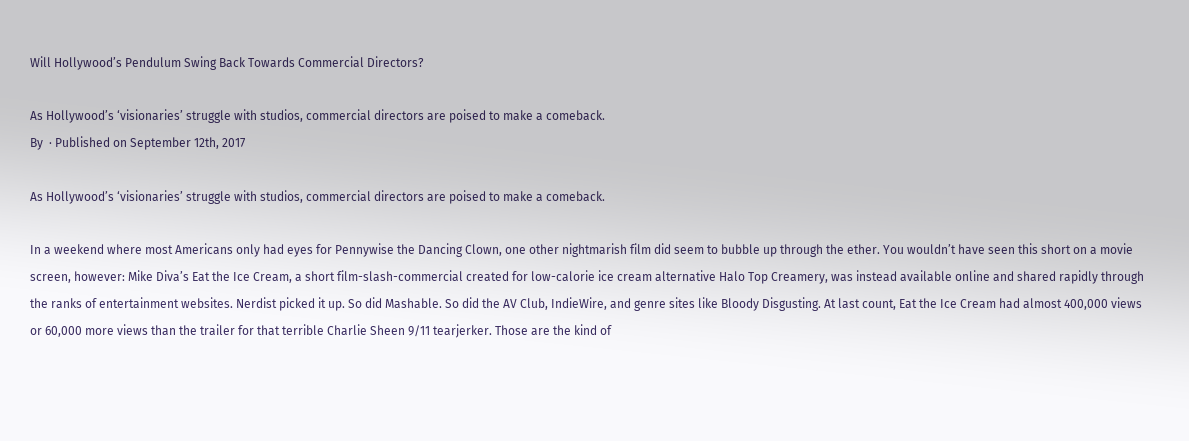Will Hollywood’s Pendulum Swing Back Towards Commercial Directors?

As Hollywood’s ‘visionaries’ struggle with studios, commercial directors are poised to make a comeback.
By  · Published on September 12th, 2017

As Hollywood’s ‘visionaries’ struggle with studios, commercial directors are poised to make a comeback.

In a weekend where most Americans only had eyes for Pennywise the Dancing Clown, one other nightmarish film did seem to bubble up through the ether. You wouldn’t have seen this short on a movie screen, however: Mike Diva’s Eat the Ice Cream, a short film-slash-commercial created for low-calorie ice cream alternative Halo Top Creamery, was instead available online and shared rapidly through the ranks of entertainment websites. Nerdist picked it up. So did Mashable. So did the AV Club, IndieWire, and genre sites like Bloody Disgusting. At last count, Eat the Ice Cream had almost 400,000 views or 60,000 more views than the trailer for that terrible Charlie Sheen 9/11 tearjerker. Those are the kind of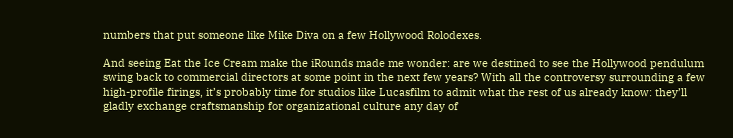numbers that put someone like Mike Diva on a few Hollywood Rolodexes.

And seeing Eat the Ice Cream make the iRounds made me wonder: are we destined to see the Hollywood pendulum swing back to commercial directors at some point in the next few years? With all the controversy surrounding a few high-profile firings, it’s probably time for studios like Lucasfilm to admit what the rest of us already know: they’ll gladly exchange craftsmanship for organizational culture any day of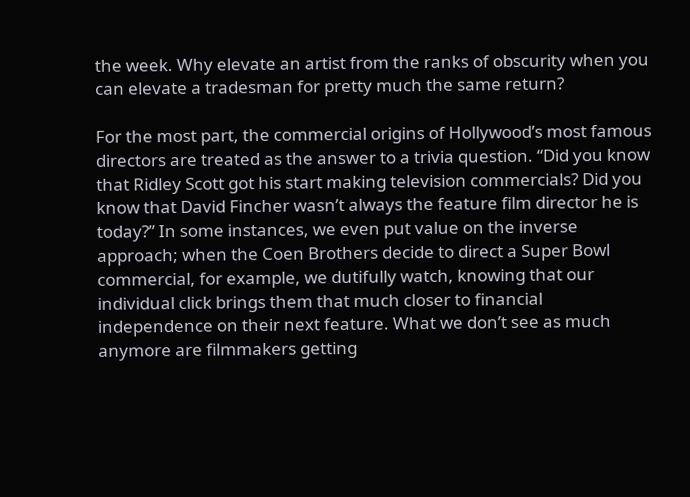the week. Why elevate an artist from the ranks of obscurity when you can elevate a tradesman for pretty much the same return?

For the most part, the commercial origins of Hollywood’s most famous directors are treated as the answer to a trivia question. “Did you know that Ridley Scott got his start making television commercials? Did you know that David Fincher wasn’t always the feature film director he is today?” In some instances, we even put value on the inverse approach; when the Coen Brothers decide to direct a Super Bowl commercial, for example, we dutifully watch, knowing that our individual click brings them that much closer to financial independence on their next feature. What we don’t see as much anymore are filmmakers getting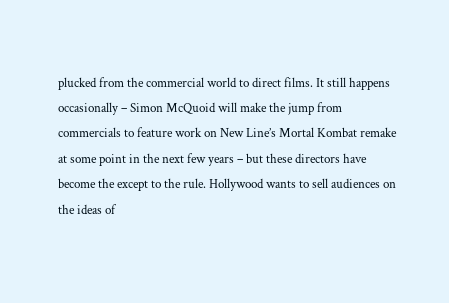plucked from the commercial world to direct films. It still happens occasionally – Simon McQuoid will make the jump from commercials to feature work on New Line’s Mortal Kombat remake at some point in the next few years – but these directors have become the except to the rule. Hollywood wants to sell audiences on the ideas of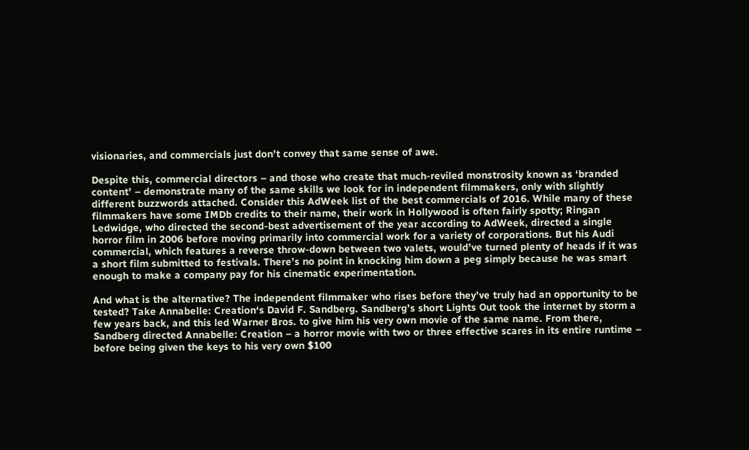visionaries, and commercials just don’t convey that same sense of awe.

Despite this, commercial directors – and those who create that much-reviled monstrosity known as ‘branded content’ – demonstrate many of the same skills we look for in independent filmmakers, only with slightly different buzzwords attached. Consider this AdWeek list of the best commercials of 2016. While many of these filmmakers have some IMDb credits to their name, their work in Hollywood is often fairly spotty; Ringan Ledwidge, who directed the second-best advertisement of the year according to AdWeek, directed a single horror film in 2006 before moving primarily into commercial work for a variety of corporations. But his Audi commercial, which features a reverse throw-down between two valets, would’ve turned plenty of heads if it was a short film submitted to festivals. There’s no point in knocking him down a peg simply because he was smart enough to make a company pay for his cinematic experimentation.

And what is the alternative? The independent filmmaker who rises before they’ve truly had an opportunity to be tested? Take Annabelle: Creation‘s David F. Sandberg. Sandberg’s short Lights Out took the internet by storm a few years back, and this led Warner Bros. to give him his very own movie of the same name. From there, Sandberg directed Annabelle: Creation – a horror movie with two or three effective scares in its entire runtime – before being given the keys to his very own $100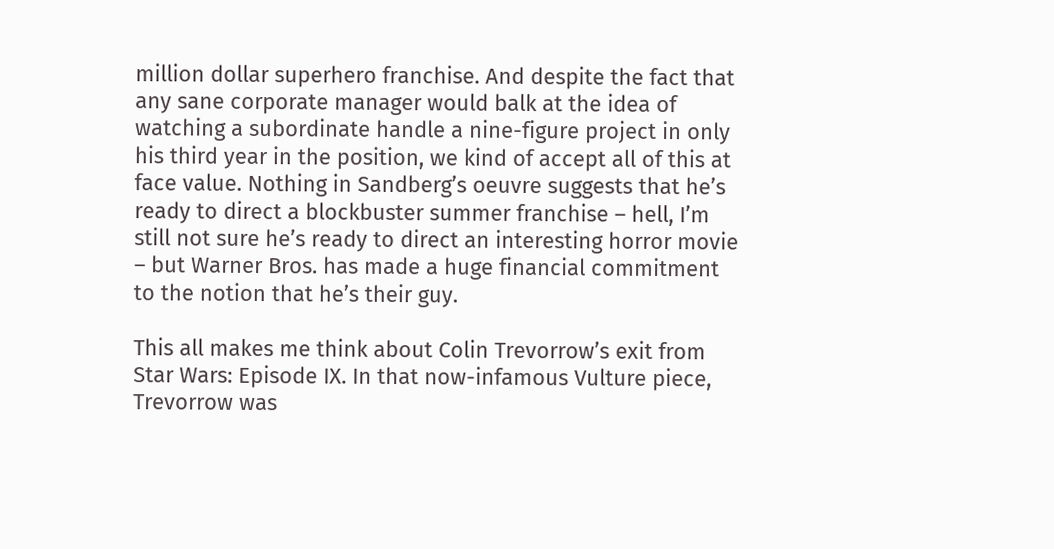million dollar superhero franchise. And despite the fact that any sane corporate manager would balk at the idea of watching a subordinate handle a nine-figure project in only his third year in the position, we kind of accept all of this at face value. Nothing in Sandberg’s oeuvre suggests that he’s ready to direct a blockbuster summer franchise – hell, I’m still not sure he’s ready to direct an interesting horror movie – but Warner Bros. has made a huge financial commitment to the notion that he’s their guy.

This all makes me think about Colin Trevorrow’s exit from Star Wars: Episode IX. In that now-infamous Vulture piece, Trevorrow was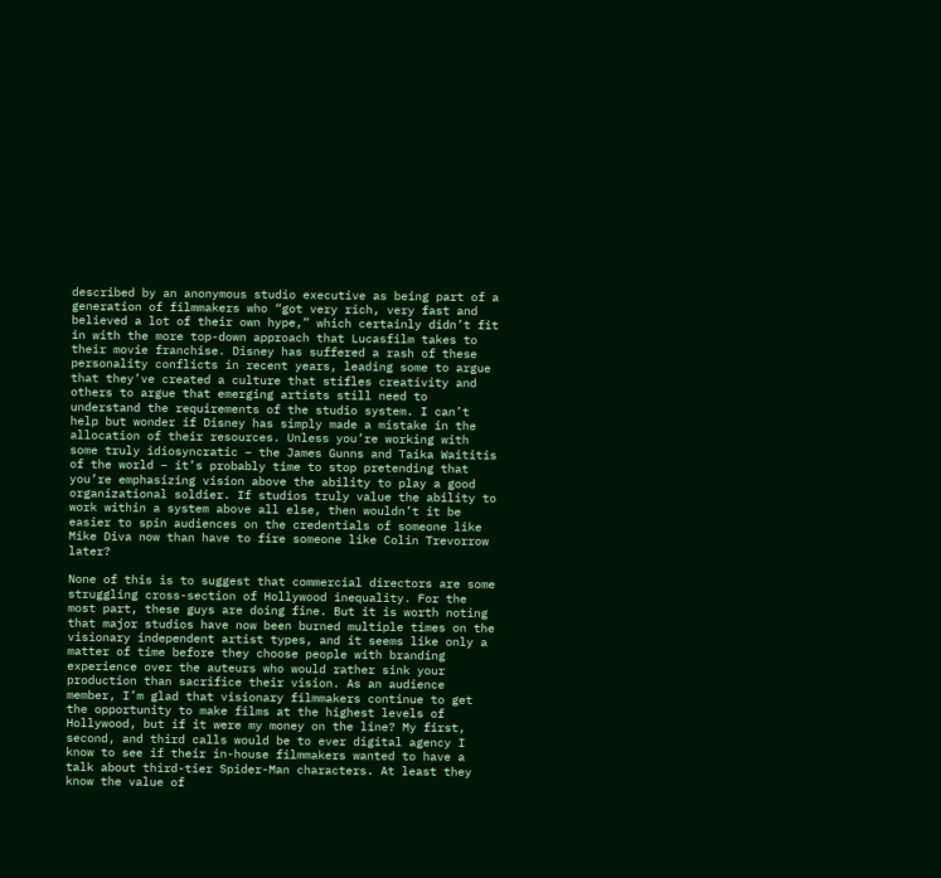described by an anonymous studio executive as being part of a generation of filmmakers who “got very rich, very fast and believed a lot of their own hype,” which certainly didn’t fit in with the more top-down approach that Lucasfilm takes to their movie franchise. Disney has suffered a rash of these personality conflicts in recent years, leading some to argue that they’ve created a culture that stifles creativity and others to argue that emerging artists still need to understand the requirements of the studio system. I can’t help but wonder if Disney has simply made a mistake in the allocation of their resources. Unless you’re working with some truly idiosyncratic – the James Gunns and Taika Waititis of the world – it’s probably time to stop pretending that you’re emphasizing vision above the ability to play a good organizational soldier. If studios truly value the ability to work within a system above all else, then wouldn’t it be easier to spin audiences on the credentials of someone like Mike Diva now than have to fire someone like Colin Trevorrow later?

None of this is to suggest that commercial directors are some struggling cross-section of Hollywood inequality. For the most part, these guys are doing fine. But it is worth noting that major studios have now been burned multiple times on the visionary independent artist types, and it seems like only a matter of time before they choose people with branding experience over the auteurs who would rather sink your production than sacrifice their vision. As an audience member, I’m glad that visionary filmmakers continue to get the opportunity to make films at the highest levels of Hollywood, but if it were my money on the line? My first, second, and third calls would be to ever digital agency I know to see if their in-house filmmakers wanted to have a talk about third-tier Spider-Man characters. At least they know the value of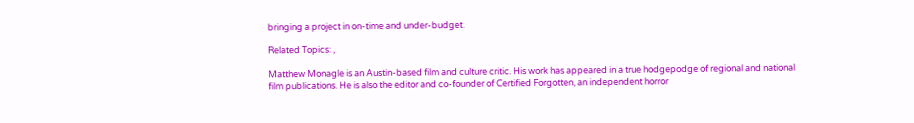bringing a project in on-time and under-budget.

Related Topics: ,

Matthew Monagle is an Austin-based film and culture critic. His work has appeared in a true hodgepodge of regional and national film publications. He is also the editor and co-founder of Certified Forgotten, an independent horror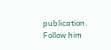publication. Follow him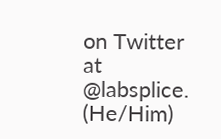on Twitter at @labsplice. (He/Him)